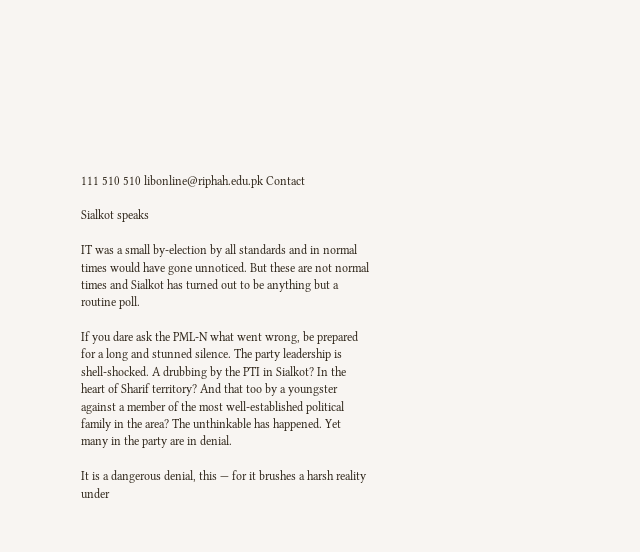111 510 510 libonline@riphah.edu.pk Contact

Sialkot speaks

IT was a small by-election by all standards and in normal times would have gone unnoticed. But these are not normal times and Sialkot has turned out to be anything but a routine poll.

If you dare ask the PML-N what went wrong, be prepared for a long and stunned silence. The party leadership is shell-shocked. A drubbing by the PTI in Sialkot? In the heart of Sharif territory? And that too by a youngster against a member of the most well-established political family in the area? The unthinkable has happened. Yet many in the party are in denial.

It is a dangerous denial, this — for it brushes a harsh reality under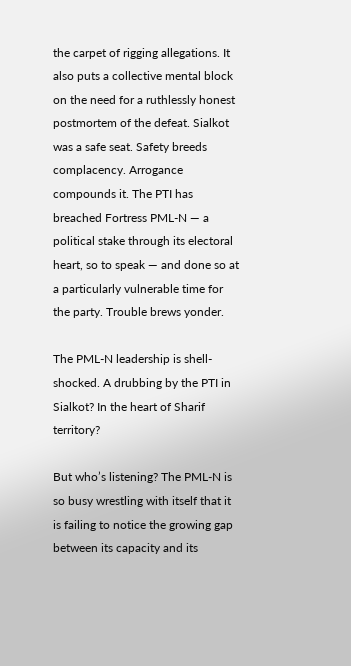the carpet of rigging allegations. It also puts a collective mental block on the need for a ruthlessly honest postmortem of the defeat. Sialkot was a safe seat. Safety breeds complacency. Arrogance compounds it. The PTI has breached Fortress PML-N — a political stake through its electoral heart, so to speak — and done so at a particularly vulnerable time for the party. Trouble brews yonder.

The PML-N leadership is shell-shocked. A drubbing by the PTI in Sialkot? In the heart of Sharif territory?

But who’s listening? The PML-N is so busy wrestling with itself that it is failing to notice the growing gap between its capacity and its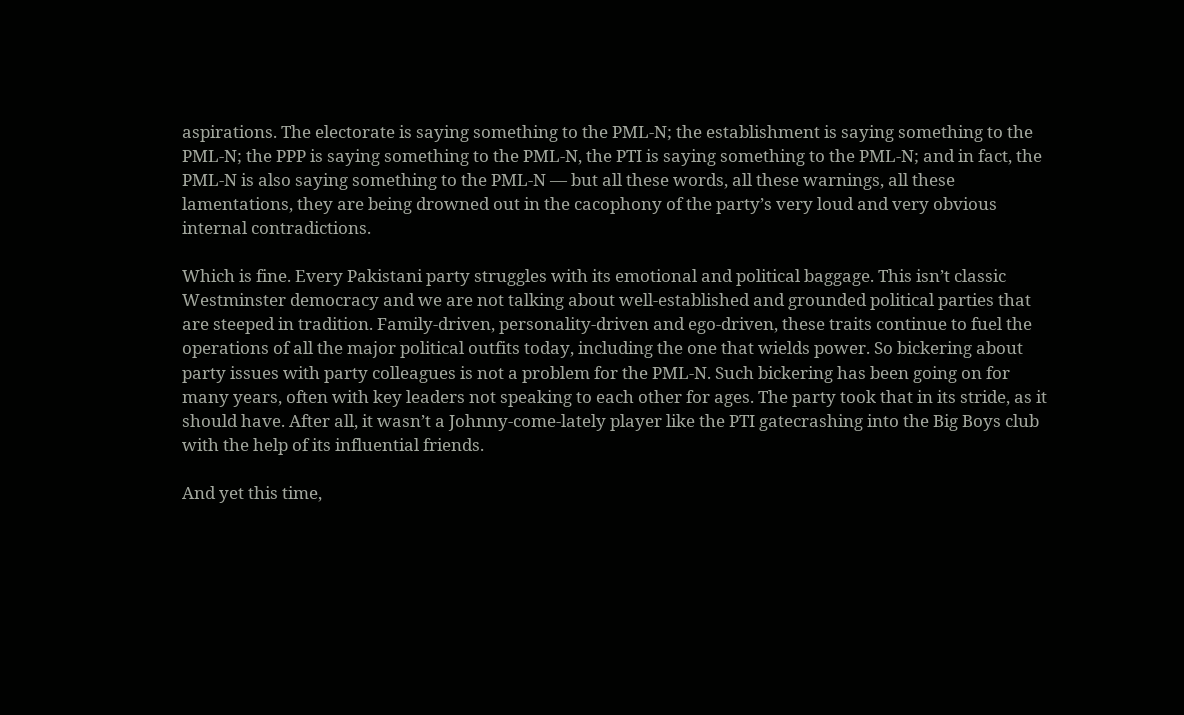aspirations. The electorate is saying something to the PML-N; the establishment is saying something to the PML-N; the PPP is saying something to the PML-N, the PTI is saying something to the PML-N; and in fact, the PML-N is also saying something to the PML-N — but all these words, all these warnings, all these lamentations, they are being drowned out in the cacophony of the party’s very loud and very obvious internal contradictions.

Which is fine. Every Pakistani party struggles with its emotional and political baggage. This isn’t classic Westminster democracy and we are not talking about well-established and grounded political parties that are steeped in tradition. Family-driven, personality-driven and ego-driven, these traits continue to fuel the operations of all the major political outfits today, including the one that wields power. So bickering about party issues with party colleagues is not a problem for the PML-N. Such bickering has been going on for many years, often with key leaders not speaking to each other for ages. The party took that in its stride, as it should have. After all, it wasn’t a Johnny-come-lately player like the PTI gatecrashing into the Big Boys club with the help of its influential friends.

And yet this time,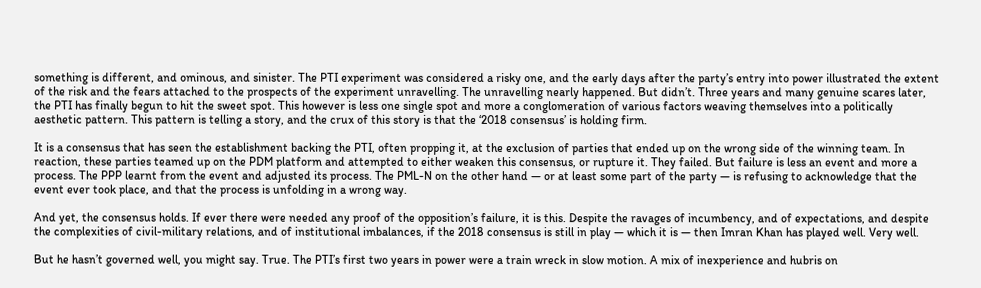something is different, and ominous, and sinister. The PTI experiment was considered a risky one, and the early days after the party’s entry into power illustrated the extent of the risk and the fears attached to the prospects of the experiment unravelling. The unravelling nearly happened. But didn’t. Three years and many genuine scares later, the PTI has finally begun to hit the sweet spot. This however is less one single spot and more a conglomeration of various factors weaving themselves into a politically aesthetic pattern. This pattern is telling a story, and the crux of this story is that the ‘2018 consensus’ is holding firm.

It is a consensus that has seen the establishment backing the PTI, often propping it, at the exclusion of parties that ended up on the wrong side of the winning team. In reaction, these parties teamed up on the PDM platform and attempted to either weaken this consensus, or rupture it. They failed. But failure is less an event and more a process. The PPP learnt from the event and adjusted its process. The PML-N on the other hand — or at least some part of the party — is refusing to acknowledge that the event ever took place, and that the process is unfolding in a wrong way.

And yet, the consensus holds. If ever there were needed any proof of the opposition’s failure, it is this. Despite the ravages of incumbency, and of expectations, and despite the complexities of civil-military relations, and of institutional imbalances, if the 2018 consensus is still in play — which it is — then Imran Khan has played well. Very well.

But he hasn’t governed well, you might say. True. The PTI’s first two years in power were a train wreck in slow motion. A mix of inexperience and hubris on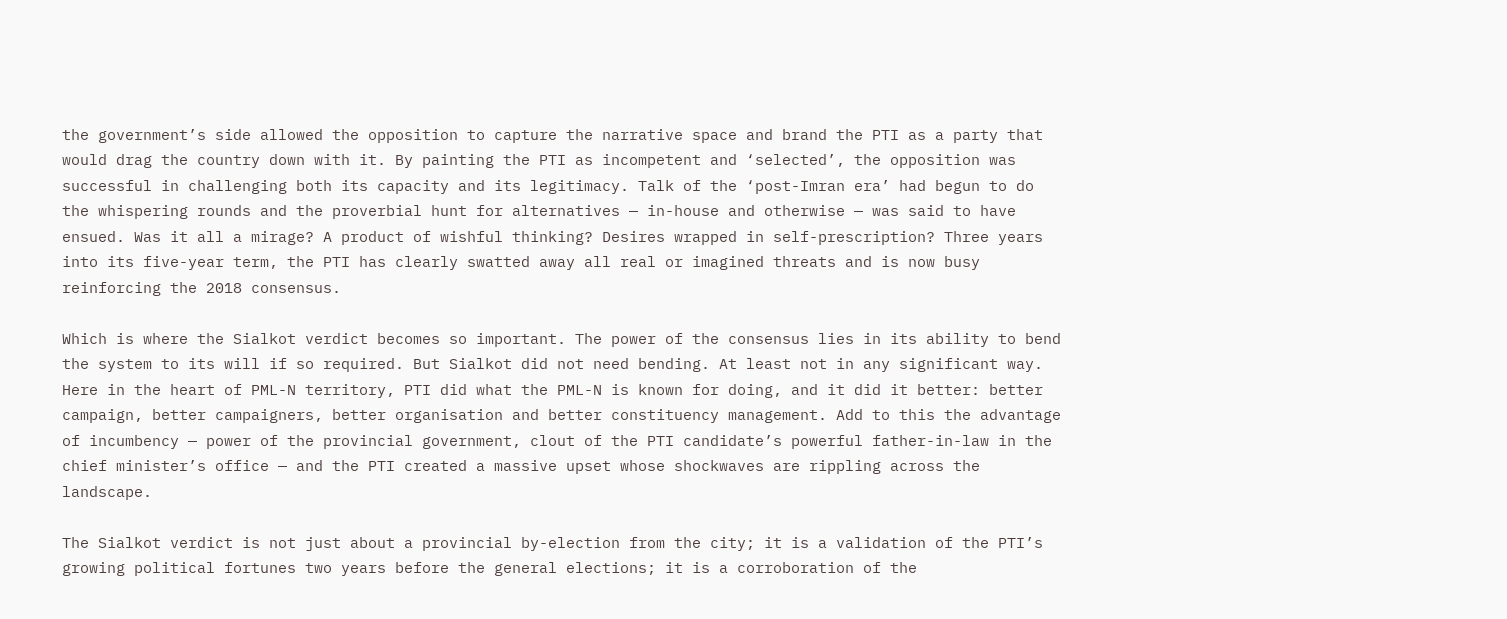the government’s side allowed the opposition to capture the narrative space and brand the PTI as a party that would drag the country down with it. By painting the PTI as incompetent and ‘selected’, the opposition was successful in challenging both its capacity and its legitimacy. Talk of the ‘post-Imran era’ had begun to do the whispering rounds and the proverbial hunt for alternatives — in-house and otherwise — was said to have ensued. Was it all a mirage? A product of wishful thinking? Desires wrapped in self-prescription? Three years into its five-year term, the PTI has clearly swatted away all real or imagined threats and is now busy reinforcing the 2018 consensus.

Which is where the Sialkot verdict becomes so important. The power of the consensus lies in its ability to bend the system to its will if so required. But Sialkot did not need bending. At least not in any significant way. Here in the heart of PML-N territory, PTI did what the PML-N is known for doing, and it did it better: better campaign, better campaigners, better organisation and better constituency management. Add to this the advantage of incumbency — power of the provincial government, clout of the PTI candidate’s powerful father-in-law in the chief minister’s office — and the PTI created a massive upset whose shockwaves are rippling across the landscape.

The Sialkot verdict is not just about a provincial by-election from the city; it is a validation of the PTI’s growing political fortunes two years before the general elections; it is a corroboration of the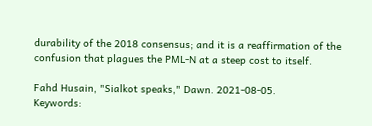durability of the 2018 consensus; and it is a reaffirmation of the confusion that plagues the PML-N at a steep cost to itself.

Fahd Husain, "Sialkot speaks," Dawn. 2021-08-05.
Keywords: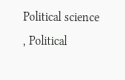Political science , Political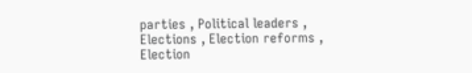parties , Political leaders , Elections , Election reforms , Election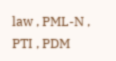law , PML-N , PTI , PDM